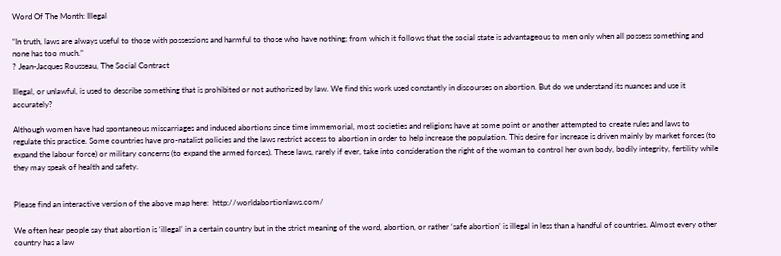Word Of The Month: Illegal

“In truth, laws are always useful to those with possessions and harmful to those who have nothing; from which it follows that the social state is advantageous to men only when all possess something and none has too much.”
? Jean-Jacques Rousseau, The Social Contract

Illegal, or unlawful, is used to describe something that is prohibited or not authorized by law. We find this work used constantly in discourses on abortion. But do we understand its nuances and use it accurately?

Although women have had spontaneous miscarriages and induced abortions since time immemorial, most societies and religions have at some point or another attempted to create rules and laws to regulate this practice. Some countries have pro-natalist policies and the laws restrict access to abortion in order to help increase the population. This desire for increase is driven mainly by market forces (to expand the labour force) or military concerns (to expand the armed forces). These laws, rarely if ever, take into consideration the right of the woman to control her own body, bodily integrity, fertility while they may speak of health and safety.


Please find an interactive version of the above map here:  http://worldabortionlaws.com/

We often hear people say that abortion is ‘illegal’ in a certain country but in the strict meaning of the word, abortion, or rather ‘safe abortion’ is illegal in less than a handful of countries. Almost every other country has a law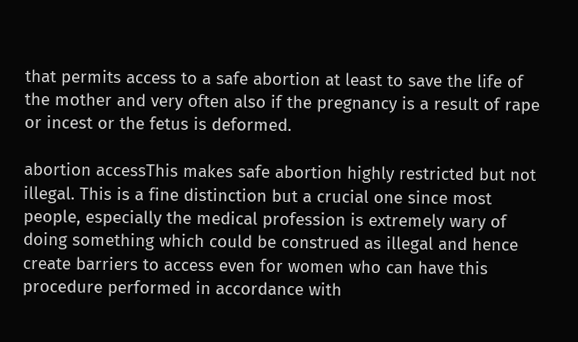that permits access to a safe abortion at least to save the life of the mother and very often also if the pregnancy is a result of rape or incest or the fetus is deformed.

abortion accessThis makes safe abortion highly restricted but not illegal. This is a fine distinction but a crucial one since most people, especially the medical profession is extremely wary of doing something which could be construed as illegal and hence create barriers to access even for women who can have this procedure performed in accordance with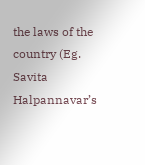the laws of the country (Eg. Savita Halpannavar’s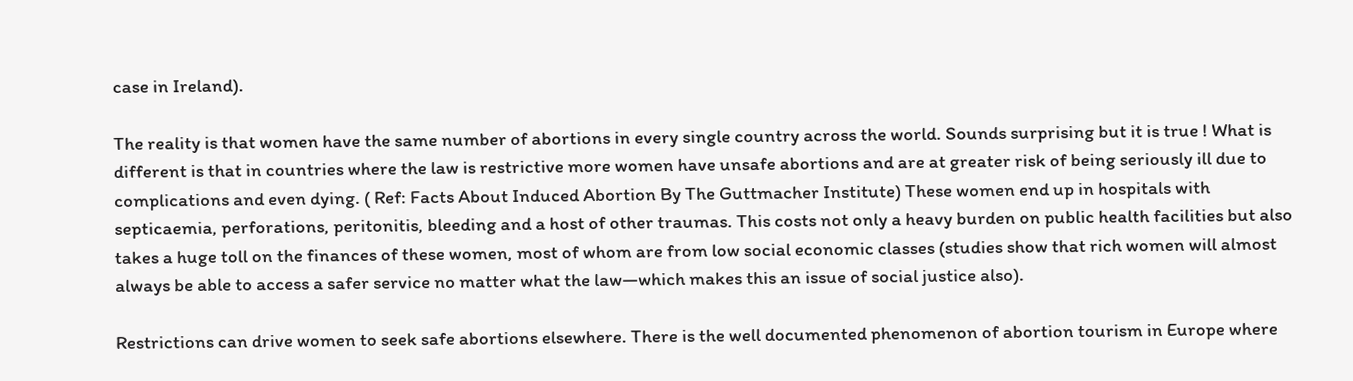case in Ireland).

The reality is that women have the same number of abortions in every single country across the world. Sounds surprising but it is true ! What is different is that in countries where the law is restrictive more women have unsafe abortions and are at greater risk of being seriously ill due to complications and even dying. ( Ref: Facts About Induced Abortion By The Guttmacher Institute) These women end up in hospitals with septicaemia, perforations, peritonitis, bleeding and a host of other traumas. This costs not only a heavy burden on public health facilities but also takes a huge toll on the finances of these women, most of whom are from low social economic classes (studies show that rich women will almost always be able to access a safer service no matter what the law—which makes this an issue of social justice also).

Restrictions can drive women to seek safe abortions elsewhere. There is the well documented phenomenon of abortion tourism in Europe where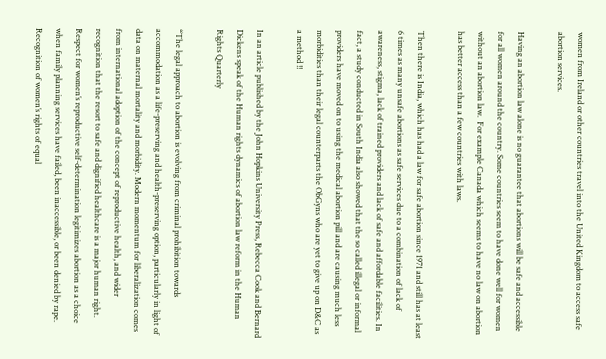women from Ireland or other countries travel into the United Kingdom to access safe abortion services.

Having an abortion law alone is no guarantee that abortions will be safe and accessible for all women around the country. Some countries seem to have done well for women without an abortion law.  For example Canada which seems to have no law on abortion has better access than a few countries with laws.

Then there is India, which has had a law for safe abortion since 1971 and still has at least 6 times as many unsafe abortions as safe services due to a combination of lack of awareness, stigma, lack of trained providers and lack of safe and affordable facilities. In fact, a study conducted in South India also showed that the so called illegal or informal providers have moved on to using the medical abortion pill and are causing much less morbidities than their legal counterparts the ObGyns who are yet to give up on D&C as a method !!

In an article published by the John Hopkins University Press, Rebecca Cook and Bernard Dickens speak of the Human rights dynamics of abortion law reform in the Human Rights Quarterly

“The legal approach to abortion is evolving from criminal prohibition towards accommodation as a life-preserving and health-preserving option, particularly in light of data on maternal mortality and morbidity. Modern momentum for liberalization comes from international adoption of the concept of reproductive health, and wider recognition that the resort to safe and dignified healthcare is a major human right. Respect for women’s reproductive self-determination legitimizes abortion as a choice when family planning services have failed, been inaccessible, or been denied by rape. Recognition of women’s rights of equal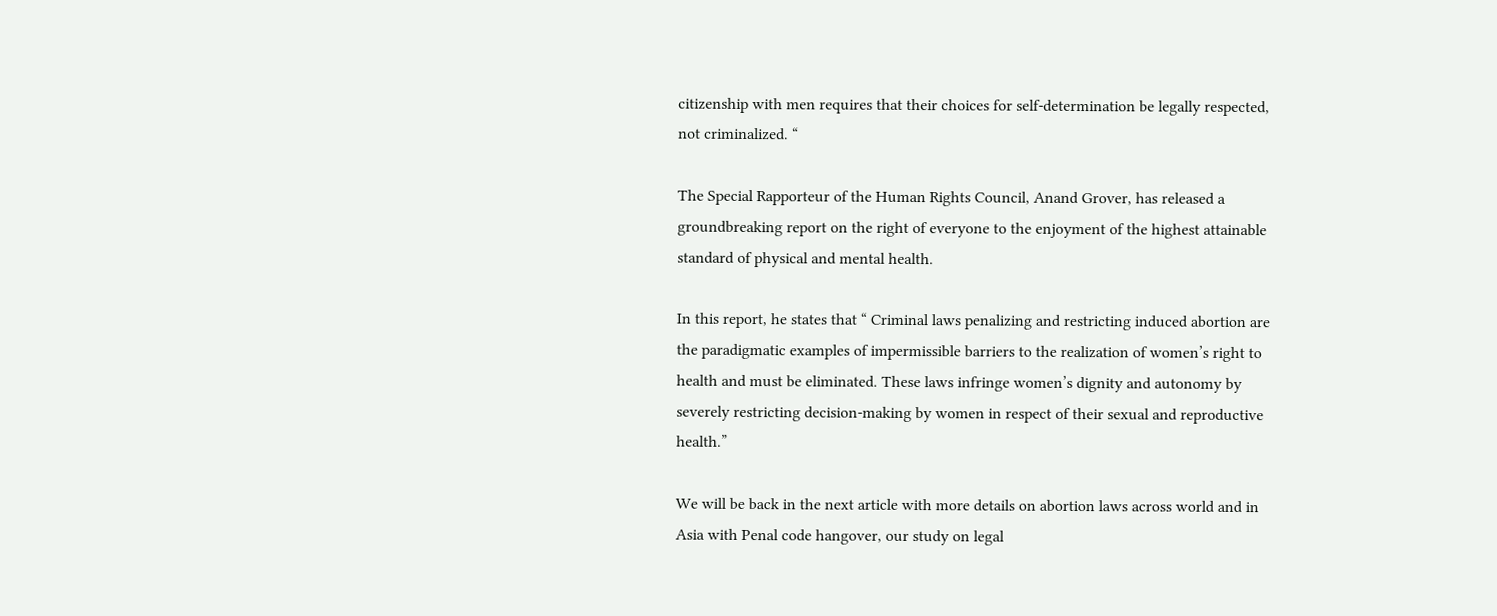citizenship with men requires that their choices for self-determination be legally respected, not criminalized. “

The Special Rapporteur of the Human Rights Council, Anand Grover, has released a groundbreaking report on the right of everyone to the enjoyment of the highest attainable standard of physical and mental health.

In this report, he states that “ Criminal laws penalizing and restricting induced abortion are the paradigmatic examples of impermissible barriers to the realization of women’s right to health and must be eliminated. These laws infringe women’s dignity and autonomy by severely restricting decision-making by women in respect of their sexual and reproductive health.”

We will be back in the next article with more details on abortion laws across world and in Asia with Penal code hangover, our study on legal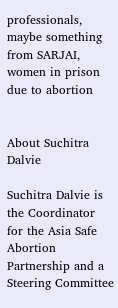professionals, maybe something from SARJAI, women in prison due to abortion


About Suchitra Dalvie

Suchitra Dalvie is the Coordinator for the Asia Safe Abortion Partnership and a Steering Committee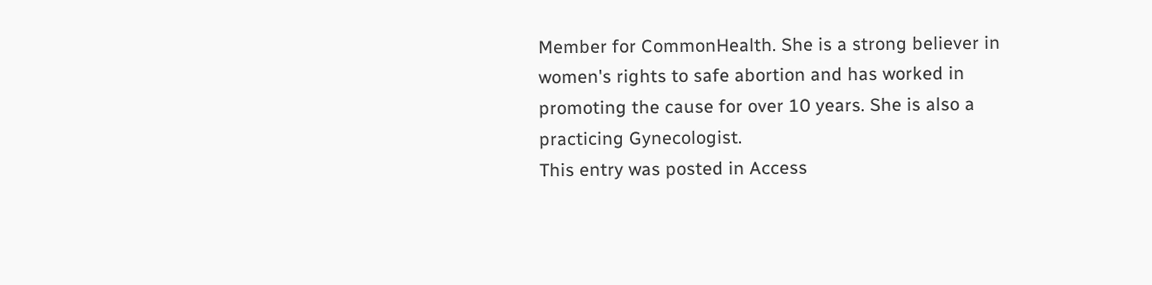Member for CommonHealth. She is a strong believer in women's rights to safe abortion and has worked in promoting the cause for over 10 years. She is also a practicing Gynecologist.
This entry was posted in Access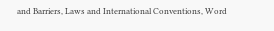and Barriers, Laws and International Conventions, Word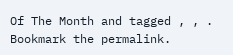Of The Month and tagged , , . Bookmark the permalink.